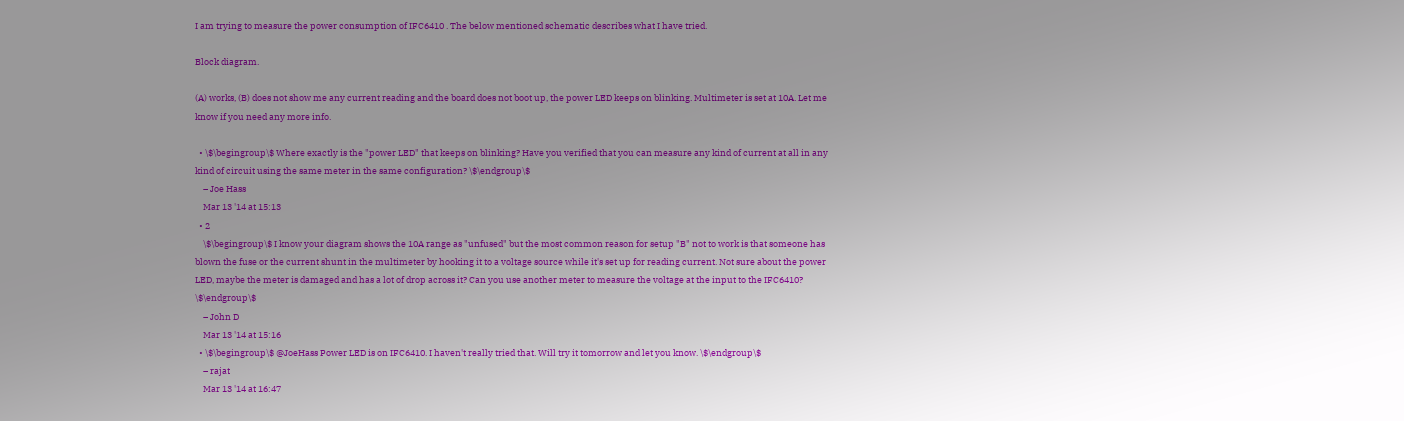I am trying to measure the power consumption of IFC6410 . The below mentioned schematic describes what I have tried.

Block diagram.

(A) works, (B) does not show me any current reading and the board does not boot up, the power LED keeps on blinking. Multimeter is set at 10A. Let me know if you need any more info.

  • \$\begingroup\$ Where exactly is the "power LED" that keeps on blinking? Have you verified that you can measure any kind of current at all in any kind of circuit using the same meter in the same configuration? \$\endgroup\$
    – Joe Hass
    Mar 13 '14 at 15:13
  • 2
    \$\begingroup\$ I know your diagram shows the 10A range as "unfused" but the most common reason for setup "B" not to work is that someone has blown the fuse or the current shunt in the multimeter by hooking it to a voltage source while it's set up for reading current. Not sure about the power LED, maybe the meter is damaged and has a lot of drop across it? Can you use another meter to measure the voltage at the input to the IFC6410? \$\endgroup\$
    – John D
    Mar 13 '14 at 15:16
  • \$\begingroup\$ @JoeHass Power LED is on IFC6410. I haven't really tried that. Will try it tomorrow and let you know. \$\endgroup\$
    – rajat
    Mar 13 '14 at 16:47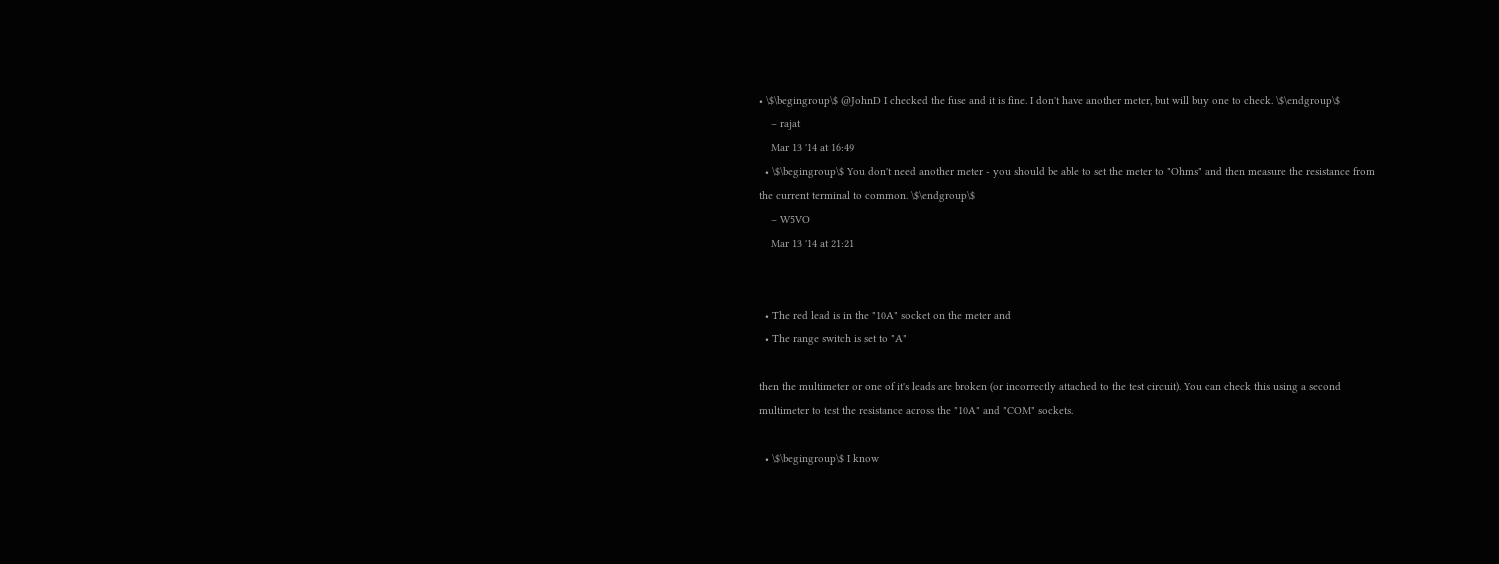• \$\begingroup\$ @JohnD I checked the fuse and it is fine. I don't have another meter, but will buy one to check. \$\endgroup\$
    – rajat
    Mar 13 '14 at 16:49
  • \$\begingroup\$ You don't need another meter - you should be able to set the meter to "Ohms" and then measure the resistance from the current terminal to common. \$\endgroup\$
    – W5VO
    Mar 13 '14 at 21:21


  • The red lead is in the "10A" socket on the meter and
  • The range switch is set to "A"

then the multimeter or one of it's leads are broken (or incorrectly attached to the test circuit). You can check this using a second multimeter to test the resistance across the "10A" and "COM" sockets.

  • \$\begingroup\$ I know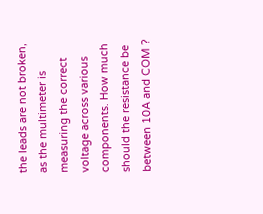the leads are not broken, as the multimeter is measuring the correct voltage across various components. How much should the resistance be between 10A and COM ?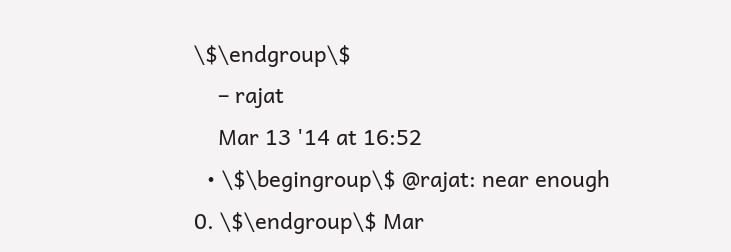\$\endgroup\$
    – rajat
    Mar 13 '14 at 16:52
  • \$\begingroup\$ @rajat: near enough 0. \$\endgroup\$ Mar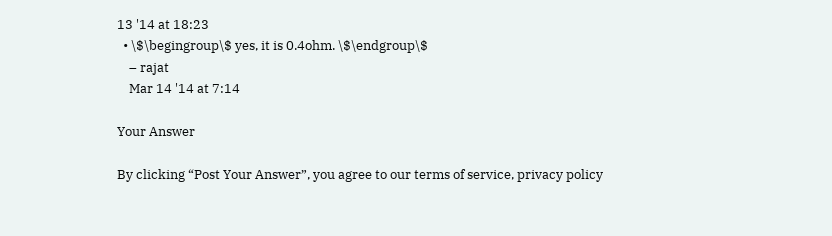13 '14 at 18:23
  • \$\begingroup\$ yes, it is 0.4ohm. \$\endgroup\$
    – rajat
    Mar 14 '14 at 7:14

Your Answer

By clicking “Post Your Answer”, you agree to our terms of service, privacy policy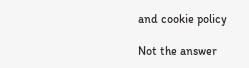and cookie policy

Not the answer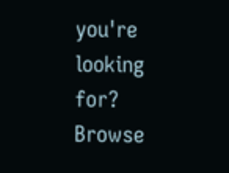you're looking for? Browse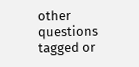other questions tagged or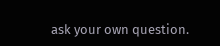ask your own question.